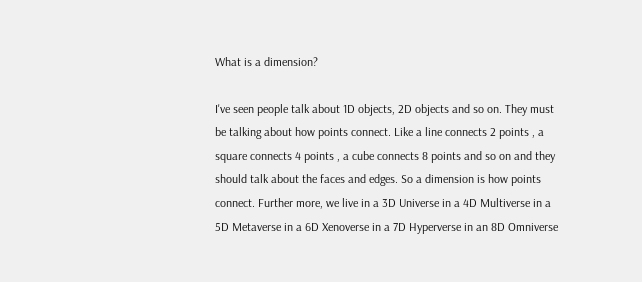What is a dimension?

I've seen people talk about 1D objects, 2D objects and so on. They must be talking about how points connect. Like a line connects 2 points , a square connects 4 points , a cube connects 8 points and so on and they should talk about the faces and edges. So a dimension is how points connect. Further more, we live in a 3D Universe in a 4D Multiverse in a 5D Metaverse in a 6D Xenoverse in a 7D Hyperverse in an 8D Omniverse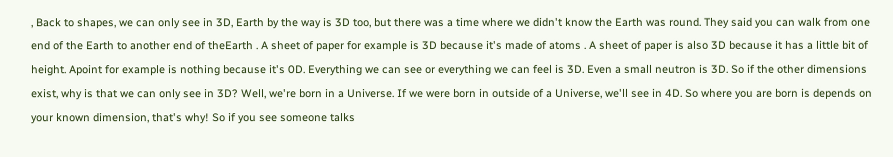, Back to shapes, we can only see in 3D, Earth by the way is 3D too, but there was a time where we didn't know the Earth was round. They said you can walk from one end of the Earth to another end of theEarth . A sheet of paper for example is 3D because it's made of atoms . A sheet of paper is also 3D because it has a little bit of height. Apoint for example is nothing because it's 0D. Everything we can see or everything we can feel is 3D. Even a small neutron is 3D. So if the other dimensions exist, why is that we can only see in 3D? Well, we're born in a Universe. If we were born in outside of a Universe, we'll see in 4D. So where you are born is depends on your known dimension, that's why! So if you see someone talks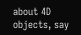about 4D objects, say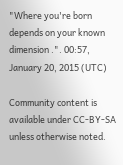"Where you're born depends on your known dimension .". 00:57, January 20, 2015 (UTC)

Community content is available under CC-BY-SA unless otherwise noted.